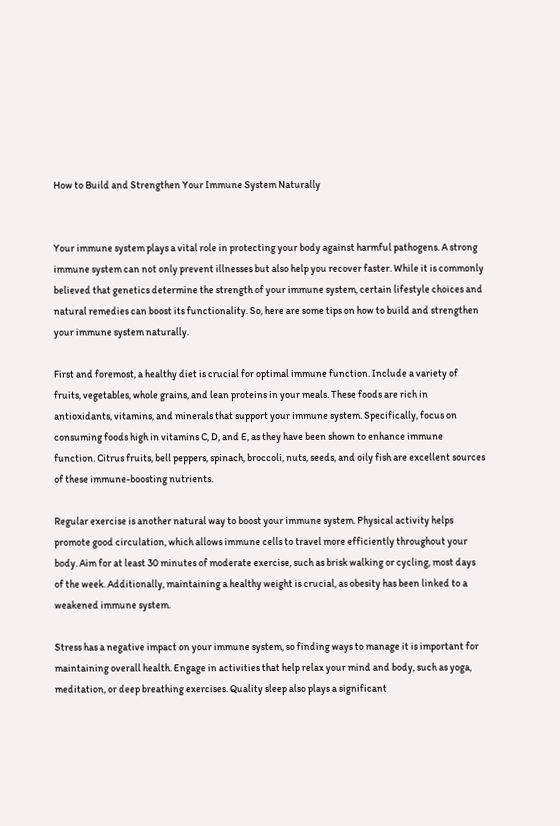How to Build and Strengthen Your Immune System Naturally


Your immune system plays a vital role in protecting your body against harmful pathogens. A strong immune system can not only prevent illnesses but also help you recover faster. While it is commonly believed that genetics determine the strength of your immune system, certain lifestyle choices and natural remedies can boost its functionality. So, here are some tips on how to build and strengthen your immune system naturally.

First and foremost, a healthy diet is crucial for optimal immune function. Include a variety of fruits, vegetables, whole grains, and lean proteins in your meals. These foods are rich in antioxidants, vitamins, and minerals that support your immune system. Specifically, focus on consuming foods high in vitamins C, D, and E, as they have been shown to enhance immune function. Citrus fruits, bell peppers, spinach, broccoli, nuts, seeds, and oily fish are excellent sources of these immune-boosting nutrients.

Regular exercise is another natural way to boost your immune system. Physical activity helps promote good circulation, which allows immune cells to travel more efficiently throughout your body. Aim for at least 30 minutes of moderate exercise, such as brisk walking or cycling, most days of the week. Additionally, maintaining a healthy weight is crucial, as obesity has been linked to a weakened immune system.

Stress has a negative impact on your immune system, so finding ways to manage it is important for maintaining overall health. Engage in activities that help relax your mind and body, such as yoga, meditation, or deep breathing exercises. Quality sleep also plays a significant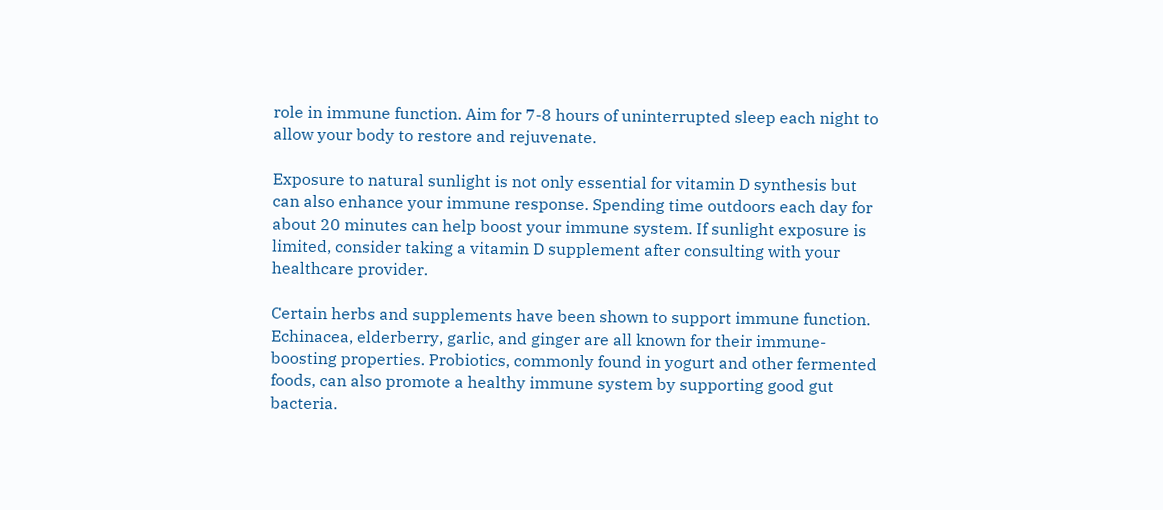role in immune function. Aim for 7-8 hours of uninterrupted sleep each night to allow your body to restore and rejuvenate.

Exposure to natural sunlight is not only essential for vitamin D synthesis but can also enhance your immune response. Spending time outdoors each day for about 20 minutes can help boost your immune system. If sunlight exposure is limited, consider taking a vitamin D supplement after consulting with your healthcare provider.

Certain herbs and supplements have been shown to support immune function. Echinacea, elderberry, garlic, and ginger are all known for their immune-boosting properties. Probiotics, commonly found in yogurt and other fermented foods, can also promote a healthy immune system by supporting good gut bacteria.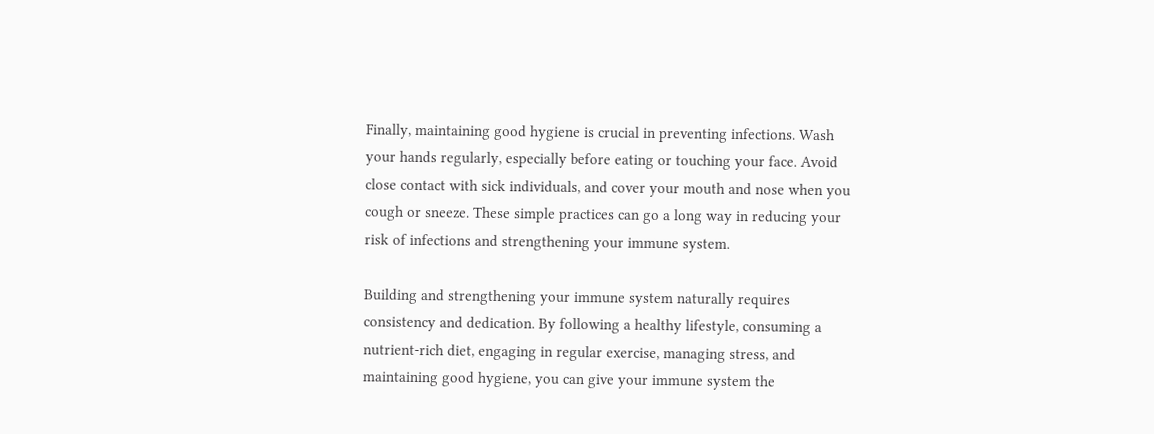Finally, maintaining good hygiene is crucial in preventing infections. Wash your hands regularly, especially before eating or touching your face. Avoid close contact with sick individuals, and cover your mouth and nose when you cough or sneeze. These simple practices can go a long way in reducing your risk of infections and strengthening your immune system.

Building and strengthening your immune system naturally requires consistency and dedication. By following a healthy lifestyle, consuming a nutrient-rich diet, engaging in regular exercise, managing stress, and maintaining good hygiene, you can give your immune system the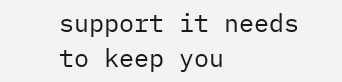support it needs to keep you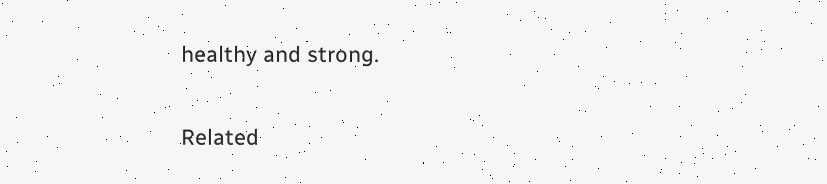healthy and strong.

Related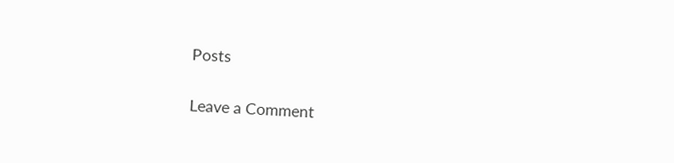Posts

Leave a Comment